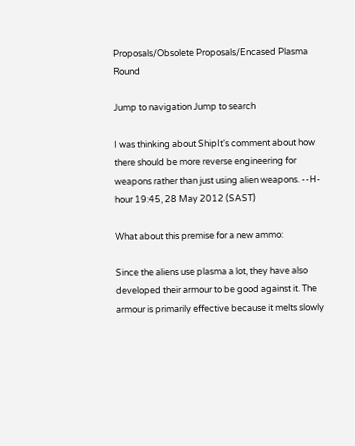Proposals/Obsolete Proposals/Encased Plasma Round

Jump to navigation Jump to search

I was thinking about ShipIt's comment about how there should be more reverse engineering for weapons rather than just using alien weapons. --H-hour 19:45, 28 May 2012 (SAST)

What about this premise for a new ammo:

Since the aliens use plasma a lot, they have also developed their armour to be good against it. The armour is primarily effective because it melts slowly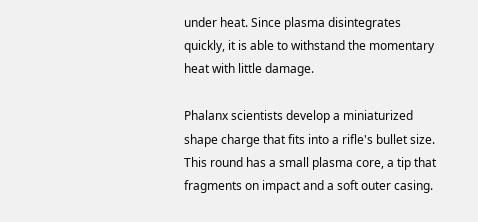under heat. Since plasma disintegrates quickly, it is able to withstand the momentary heat with little damage.

Phalanx scientists develop a miniaturized shape charge that fits into a rifle's bullet size. This round has a small plasma core, a tip that fragments on impact and a soft outer casing.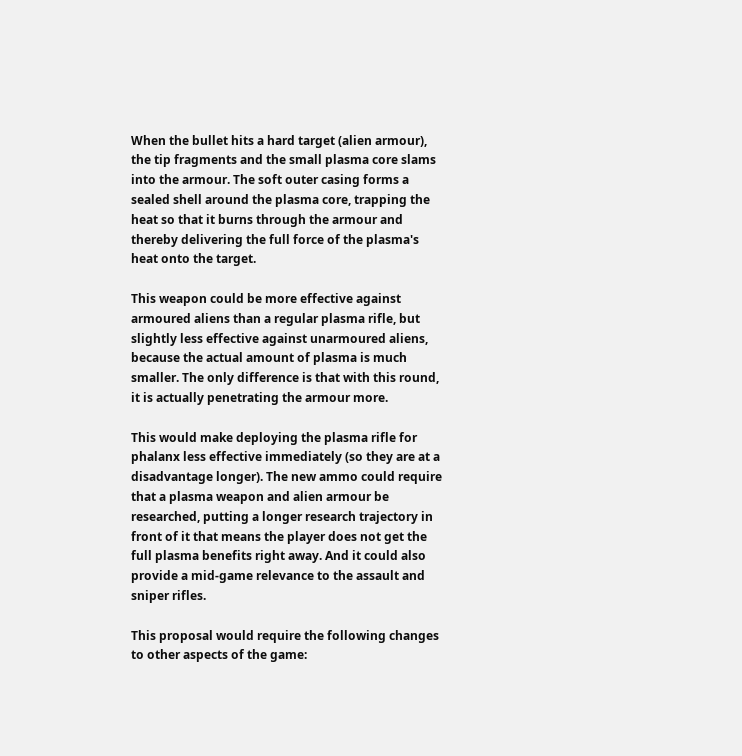When the bullet hits a hard target (alien armour), the tip fragments and the small plasma core slams into the armour. The soft outer casing forms a sealed shell around the plasma core, trapping the heat so that it burns through the armour and thereby delivering the full force of the plasma's heat onto the target.

This weapon could be more effective against armoured aliens than a regular plasma rifle, but slightly less effective against unarmoured aliens, because the actual amount of plasma is much smaller. The only difference is that with this round, it is actually penetrating the armour more.

This would make deploying the plasma rifle for phalanx less effective immediately (so they are at a disadvantage longer). The new ammo could require that a plasma weapon and alien armour be researched, putting a longer research trajectory in front of it that means the player does not get the full plasma benefits right away. And it could also provide a mid-game relevance to the assault and sniper rifles.

This proposal would require the following changes to other aspects of the game: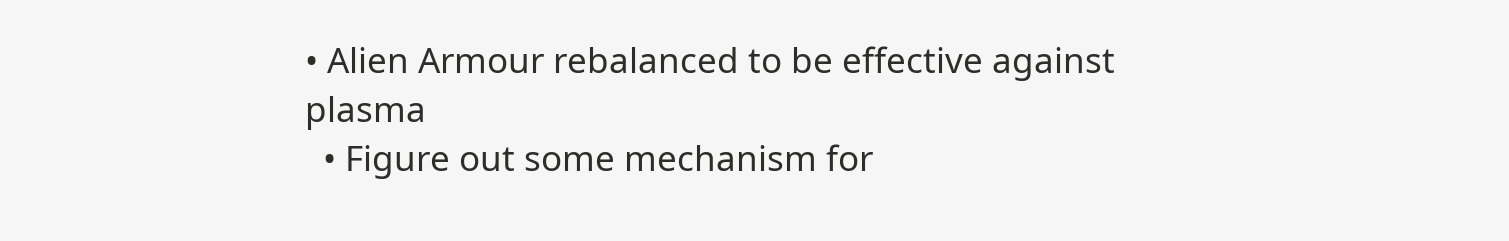• Alien Armour rebalanced to be effective against plasma
  • Figure out some mechanism for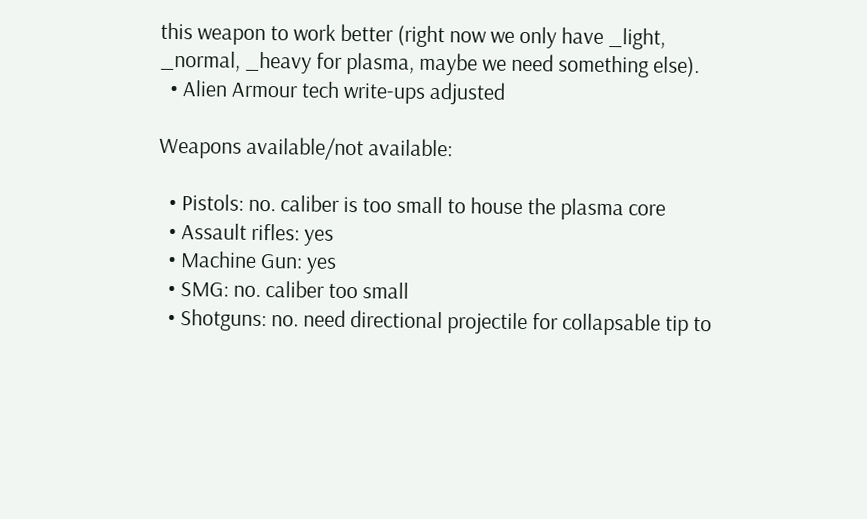this weapon to work better (right now we only have _light, _normal, _heavy for plasma, maybe we need something else).
  • Alien Armour tech write-ups adjusted

Weapons available/not available:

  • Pistols: no. caliber is too small to house the plasma core
  • Assault rifles: yes
  • Machine Gun: yes
  • SMG: no. caliber too small
  • Shotguns: no. need directional projectile for collapsable tip to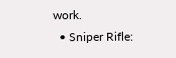work.
  • Sniper Rifle: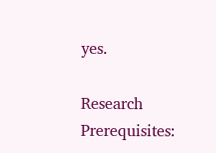yes.

Research Prerequisites: